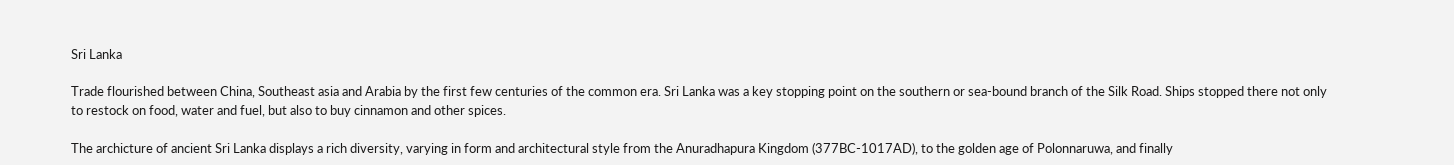Sri Lanka

Trade flourished between China, Southeast asia and Arabia by the first few centuries of the common era. Sri Lanka was a key stopping point on the southern or sea-bound branch of the Silk Road. Ships stopped there not only to restock on food, water and fuel, but also to buy cinnamon and other spices.

The archicture of ancient Sri Lanka displays a rich diversity, varying in form and architectural style from the Anuradhapura Kingdom (377BC-1017AD), to the golden age of Polonnaruwa, and finally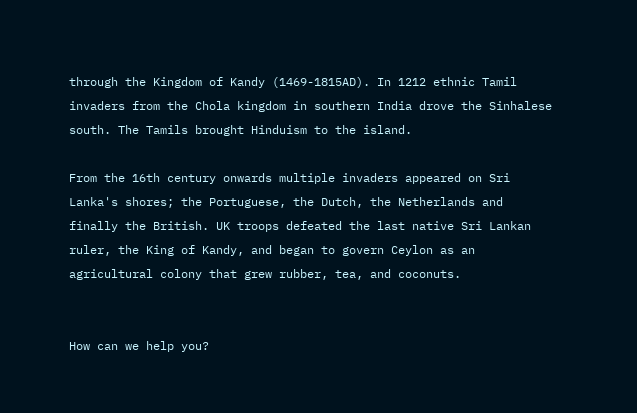through the Kingdom of Kandy (1469-1815AD). In 1212 ethnic Tamil invaders from the Chola kingdom in southern India drove the Sinhalese south. The Tamils brought Hinduism to the island.

From the 16th century onwards multiple invaders appeared on Sri Lanka's shores; the Portuguese, the Dutch, the Netherlands and finally the British. UK troops defeated the last native Sri Lankan ruler, the King of Kandy, and began to govern Ceylon as an agricultural colony that grew rubber, tea, and coconuts.


How can we help you?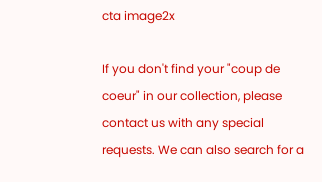cta image2x

If you don't find your "coup de coeur" in our collection, please contact us with any special requests. We can also search for a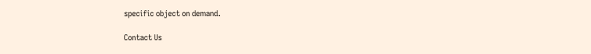specific object on demand.

Contact Us